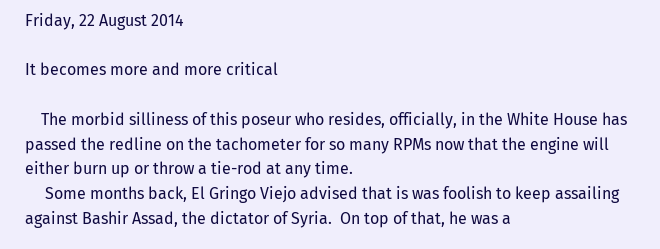Friday, 22 August 2014

It becomes more and more critical

    The morbid silliness of this poseur who resides, officially, in the White House has passed the redline on the tachometer for so many RPMs now that the engine will either burn up or throw a tie-rod at any time.
     Some months back, El Gringo Viejo advised that is was foolish to keep assailing against Bashir Assad, the dictator of Syria.  On top of that, he was a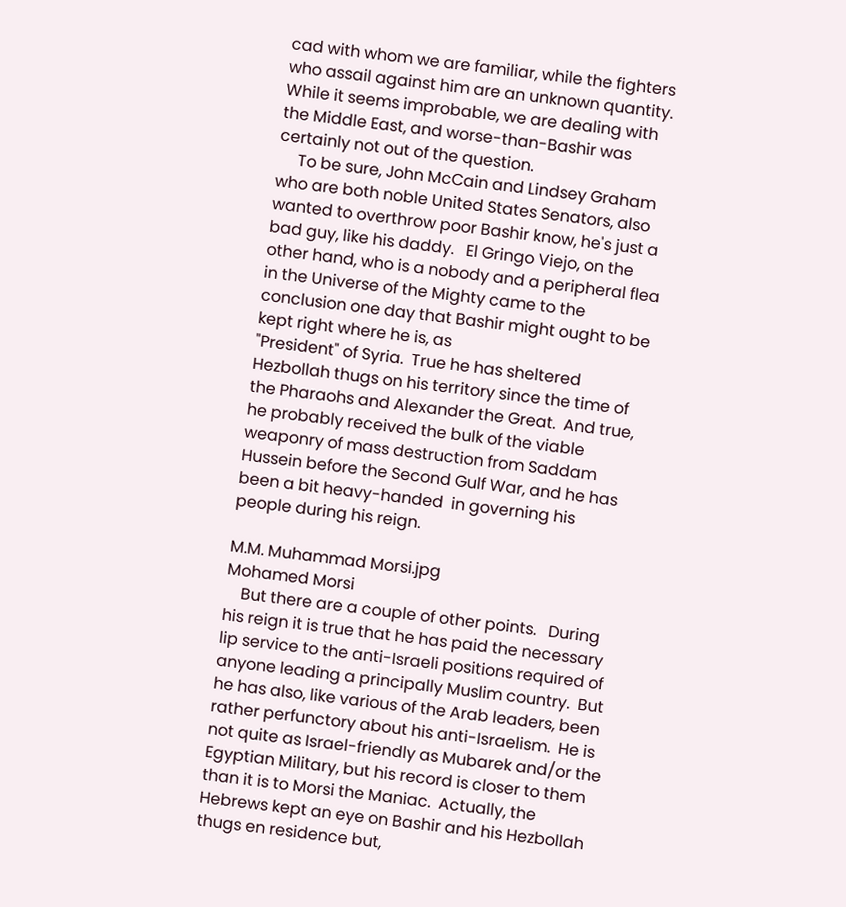cad with whom we are familiar, while the fighters who assail against him are an unknown quantity.  While it seems improbable, we are dealing with the Middle East, and worse-than-Bashir was certainly not out of the question.
     To be sure, John McCain and Lindsey Graham who are both noble United States Senators, also wanted to overthrow poor Bashir know, he's just a bad guy, like his daddy.   El Gringo Viejo, on the other hand, who is a nobody and a peripheral flea in the Universe of the Mighty came to the conclusion one day that Bashir might ought to be kept right where he is, as
"President" of Syria.  True he has sheltered Hezbollah thugs on his territory since the time of the Pharaohs and Alexander the Great.  And true, he probably received the bulk of the viable weaponry of mass destruction from Saddam Hussein before the Second Gulf War, and he has been a bit heavy-handed  in governing his people during his reign.

M.M. Muhammad Morsi.jpg
Mohamed Morsi
    But there are a couple of other points.   During his reign it is true that he has paid the necessary lip service to the anti-Israeli positions required of anyone leading a principally Muslim country.  But he has also, like various of the Arab leaders, been rather perfunctory about his anti-Israelism.  He is not quite as Israel-friendly as Mubarek and/or the Egyptian Military, but his record is closer to them than it is to Morsi the Maniac.  Actually, the Hebrews kept an eye on Bashir and his Hezbollah thugs en residence but,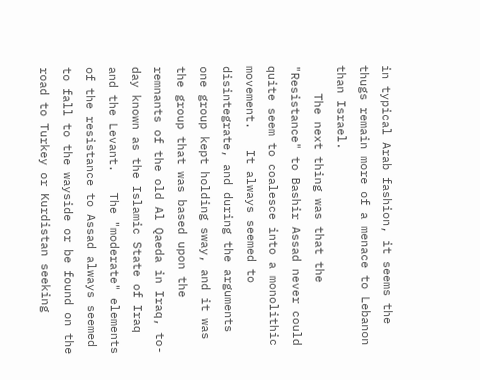in typical Arab fashion, it seems the thugs remain more of a menace to Lebanon than Israel.
    The next thing was that the "Resistance" to Bashir Assad never could quite seem to coalesce into a monolithic movement.   It always seemed to disintegrate, and during the arguments one group kept holding sway, and it was the group that was based upon the remnants of the old Al Qaeda in Iraq, to-day known as the Islamic State of Iraq and the Levant.   The "moderate" elements of the resistance to Assad always seemed to fall to the wayside or be found on the road to Turkey or Kurdistan seeking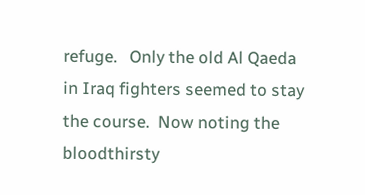refuge.   Only the old Al Qaeda in Iraq fighters seemed to stay the course.  Now noting the bloodthirsty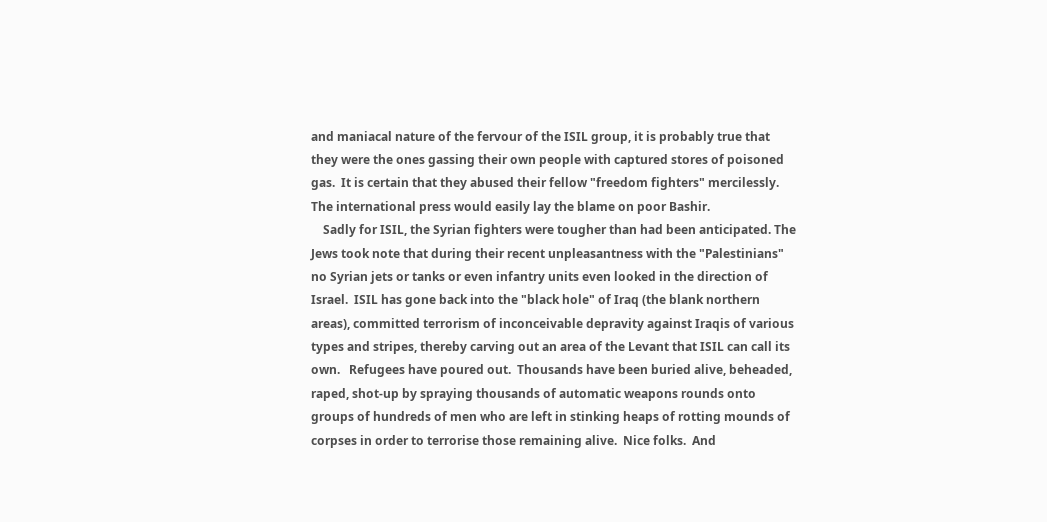and maniacal nature of the fervour of the ISIL group, it is probably true that they were the ones gassing their own people with captured stores of poisoned gas.  It is certain that they abused their fellow "freedom fighters" mercilessly.  The international press would easily lay the blame on poor Bashir.
    Sadly for ISIL, the Syrian fighters were tougher than had been anticipated. The Jews took note that during their recent unpleasantness with the "Palestinians" no Syrian jets or tanks or even infantry units even looked in the direction of Israel.  ISIL has gone back into the "black hole" of Iraq (the blank northern areas), committed terrorism of inconceivable depravity against Iraqis of various types and stripes, thereby carving out an area of the Levant that ISIL can call its own.   Refugees have poured out.  Thousands have been buried alive, beheaded, raped, shot-up by spraying thousands of automatic weapons rounds onto groups of hundreds of men who are left in stinking heaps of rotting mounds of corpses in order to terrorise those remaining alive.  Nice folks.  And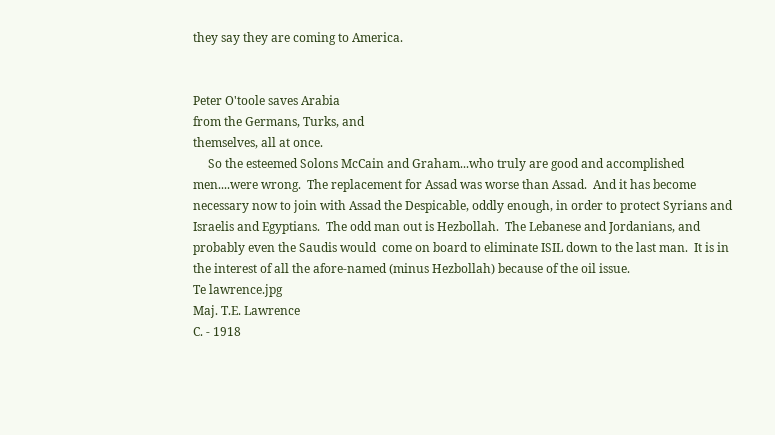they say they are coming to America.


Peter O'toole saves Arabia
from the Germans, Turks, and
themselves, all at once.
     So the esteemed Solons McCain and Graham...who truly are good and accomplished men....were wrong.  The replacement for Assad was worse than Assad.  And it has become necessary now to join with Assad the Despicable, oddly enough, in order to protect Syrians and Israelis and Egyptians.  The odd man out is Hezbollah.  The Lebanese and Jordanians, and probably even the Saudis would  come on board to eliminate ISIL down to the last man.  It is in the interest of all the afore-named (minus Hezbollah) because of the oil issue.
Te lawrence.jpg
Maj. T.E. Lawrence
C. - 1918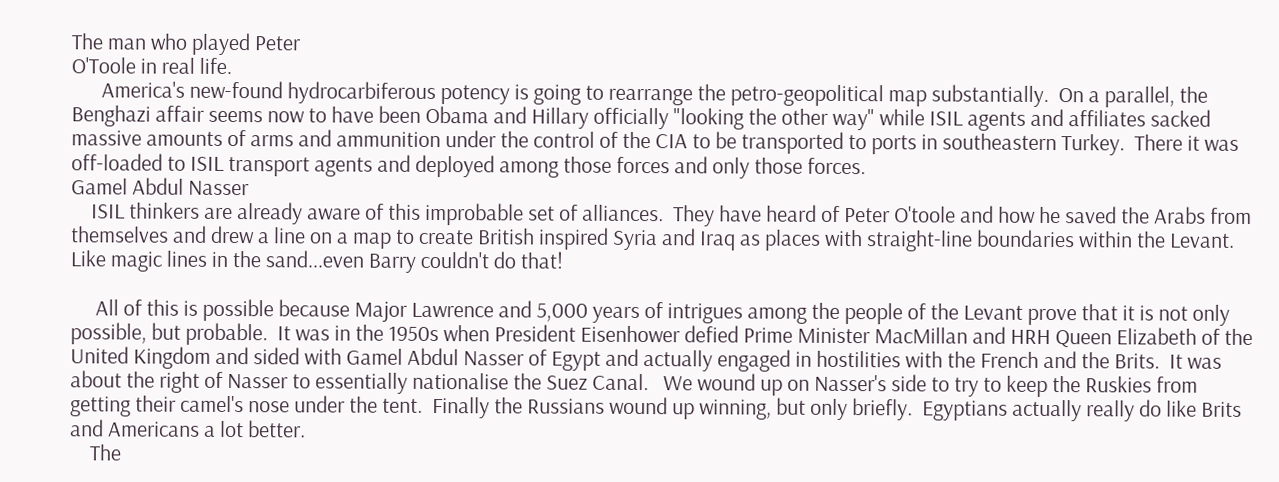The man who played Peter
O'Toole in real life.
      America's new-found hydrocarbiferous potency is going to rearrange the petro-geopolitical map substantially.  On a parallel, the Benghazi affair seems now to have been Obama and Hillary officially "looking the other way" while ISIL agents and affiliates sacked massive amounts of arms and ammunition under the control of the CIA to be transported to ports in southeastern Turkey.  There it was off-loaded to ISIL transport agents and deployed among those forces and only those forces.
Gamel Abdul Nasser
    ISIL thinkers are already aware of this improbable set of alliances.  They have heard of Peter O'toole and how he saved the Arabs from themselves and drew a line on a map to create British inspired Syria and Iraq as places with straight-line boundaries within the Levant.  Like magic lines in the sand...even Barry couldn't do that!

     All of this is possible because Major Lawrence and 5,000 years of intrigues among the people of the Levant prove that it is not only possible, but probable.  It was in the 1950s when President Eisenhower defied Prime Minister MacMillan and HRH Queen Elizabeth of the United Kingdom and sided with Gamel Abdul Nasser of Egypt and actually engaged in hostilities with the French and the Brits.  It was about the right of Nasser to essentially nationalise the Suez Canal.   We wound up on Nasser's side to try to keep the Ruskies from getting their camel's nose under the tent.  Finally the Russians wound up winning, but only briefly.  Egyptians actually really do like Brits and Americans a lot better.
    The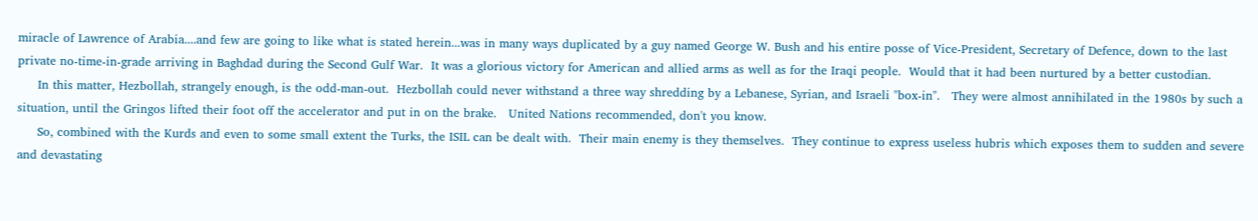miracle of Lawrence of Arabia....and few are going to like what is stated herein...was in many ways duplicated by a guy named George W. Bush and his entire posse of Vice-President, Secretary of Defence, down to the last private no-time-in-grade arriving in Baghdad during the Second Gulf War.  It was a glorious victory for American and allied arms as well as for the Iraqi people.  Would that it had been nurtured by a better custodian.
     In this matter, Hezbollah, strangely enough, is the odd-man-out.  Hezbollah could never withstand a three way shredding by a Lebanese, Syrian, and Israeli "box-in".   They were almost annihilated in the 1980s by such a situation, until the Gringos lifted their foot off the accelerator and put in on the brake.   United Nations recommended, don't you know.
     So, combined with the Kurds and even to some small extent the Turks, the ISIL can be dealt with.  Their main enemy is they themselves.  They continue to express useless hubris which exposes them to sudden and severe and devastating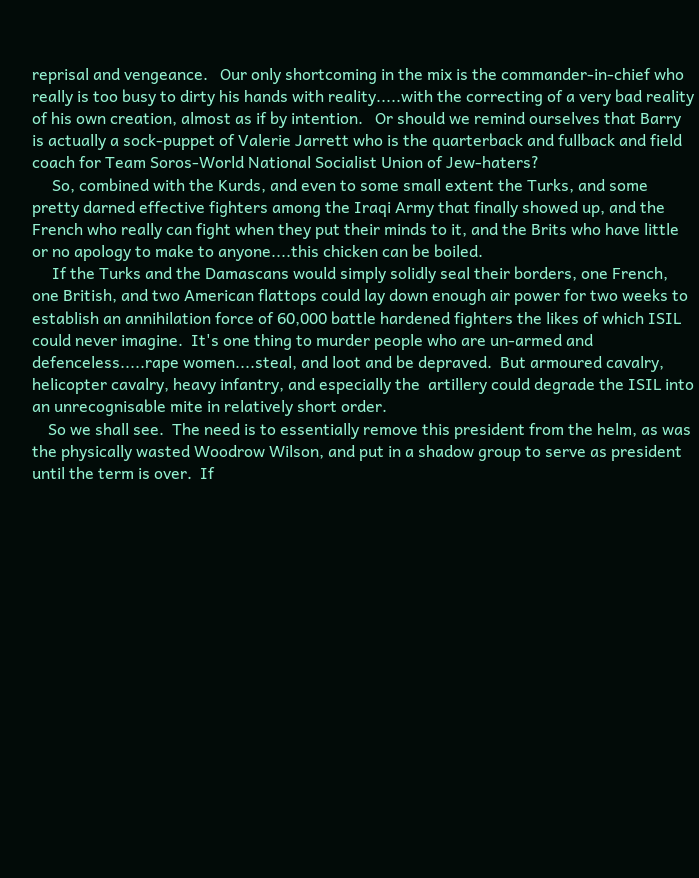reprisal and vengeance.   Our only shortcoming in the mix is the commander-in-chief who really is too busy to dirty his hands with reality.....with the correcting of a very bad reality of his own creation, almost as if by intention.   Or should we remind ourselves that Barry is actually a sock-puppet of Valerie Jarrett who is the quarterback and fullback and field coach for Team Soros-World National Socialist Union of Jew-haters?
     So, combined with the Kurds, and even to some small extent the Turks, and some pretty darned effective fighters among the Iraqi Army that finally showed up, and the French who really can fight when they put their minds to it, and the Brits who have little or no apology to make to anyone....this chicken can be boiled.
     If the Turks and the Damascans would simply solidly seal their borders, one French, one British, and two American flattops could lay down enough air power for two weeks to establish an annihilation force of 60,000 battle hardened fighters the likes of which ISIL could never imagine.  It's one thing to murder people who are un-armed and defenceless.....rape women....steal, and loot and be depraved.  But armoured cavalry, helicopter cavalry, heavy infantry, and especially the  artillery could degrade the ISIL into an unrecognisable mite in relatively short order.
    So we shall see.  The need is to essentially remove this president from the helm, as was the physically wasted Woodrow Wilson, and put in a shadow group to serve as president until the term is over.  If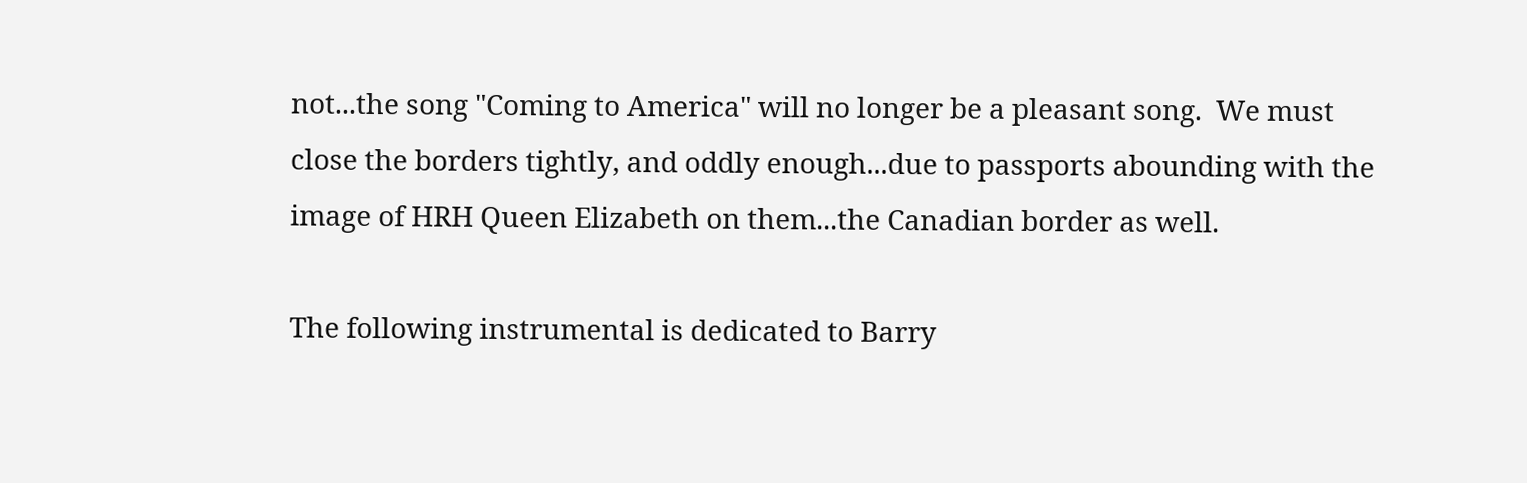not...the song "Coming to America" will no longer be a pleasant song.  We must close the borders tightly, and oddly enough...due to passports abounding with the image of HRH Queen Elizabeth on them...the Canadian border as well.

The following instrumental is dedicated to Barry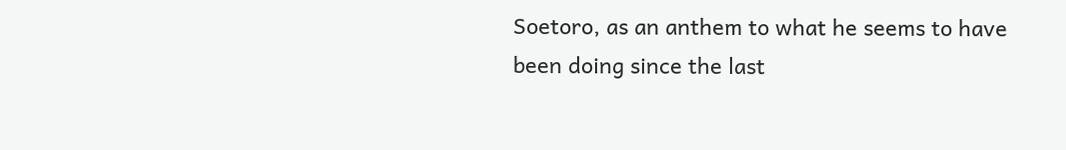Soetoro, as an anthem to what he seems to have been doing since the last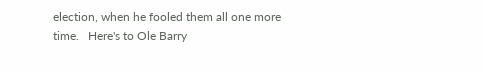election, when he fooled them all one more time.   Here's to Ole Barry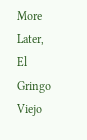More Later,
El Gringo Viejo